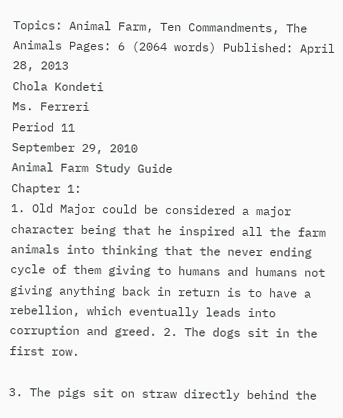Topics: Animal Farm, Ten Commandments, The Animals Pages: 6 (2064 words) Published: April 28, 2013
Chola Kondeti
Ms. Ferreri
Period 11
September 29, 2010
Animal Farm Study Guide
Chapter 1:
1. Old Major could be considered a major character being that he inspired all the farm animals into thinking that the never ending cycle of them giving to humans and humans not giving anything back in return is to have a rebellion, which eventually leads into corruption and greed. 2. The dogs sit in the first row.

3. The pigs sit on straw directly behind the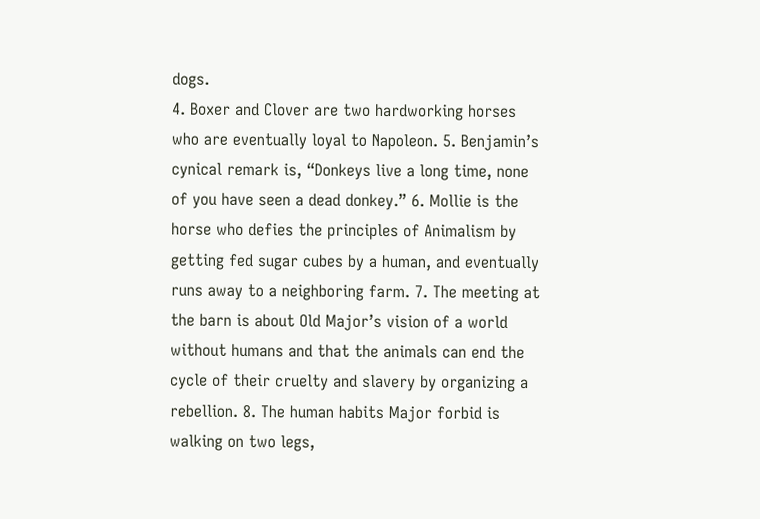dogs.
4. Boxer and Clover are two hardworking horses who are eventually loyal to Napoleon. 5. Benjamin’s cynical remark is, “Donkeys live a long time, none of you have seen a dead donkey.” 6. Mollie is the horse who defies the principles of Animalism by getting fed sugar cubes by a human, and eventually runs away to a neighboring farm. 7. The meeting at the barn is about Old Major’s vision of a world without humans and that the animals can end the cycle of their cruelty and slavery by organizing a rebellion. 8. The human habits Major forbid is walking on two legs,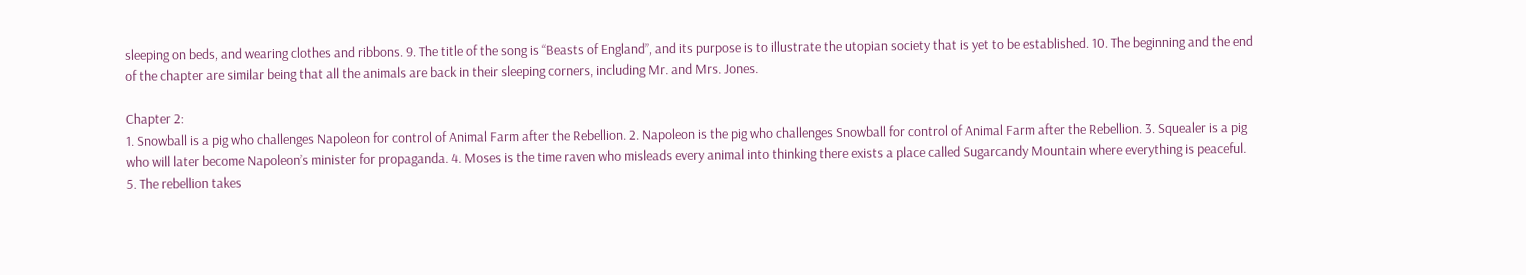sleeping on beds, and wearing clothes and ribbons. 9. The title of the song is “Beasts of England”, and its purpose is to illustrate the utopian society that is yet to be established. 10. The beginning and the end of the chapter are similar being that all the animals are back in their sleeping corners, including Mr. and Mrs. Jones.

Chapter 2:
1. Snowball is a pig who challenges Napoleon for control of Animal Farm after the Rebellion. 2. Napoleon is the pig who challenges Snowball for control of Animal Farm after the Rebellion. 3. Squealer is a pig who will later become Napoleon’s minister for propaganda. 4. Moses is the time raven who misleads every animal into thinking there exists a place called Sugarcandy Mountain where everything is peaceful. 5. The rebellion takes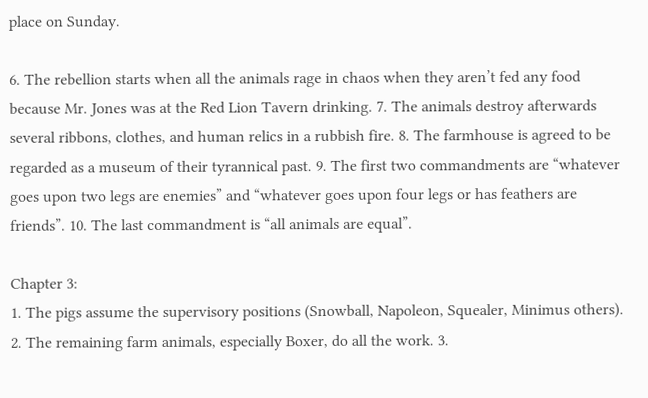place on Sunday.

6. The rebellion starts when all the animals rage in chaos when they aren’t fed any food because Mr. Jones was at the Red Lion Tavern drinking. 7. The animals destroy afterwards several ribbons, clothes, and human relics in a rubbish fire. 8. The farmhouse is agreed to be regarded as a museum of their tyrannical past. 9. The first two commandments are “whatever goes upon two legs are enemies” and “whatever goes upon four legs or has feathers are friends”. 10. The last commandment is “all animals are equal”.

Chapter 3:
1. The pigs assume the supervisory positions (Snowball, Napoleon, Squealer, Minimus others). 2. The remaining farm animals, especially Boxer, do all the work. 3.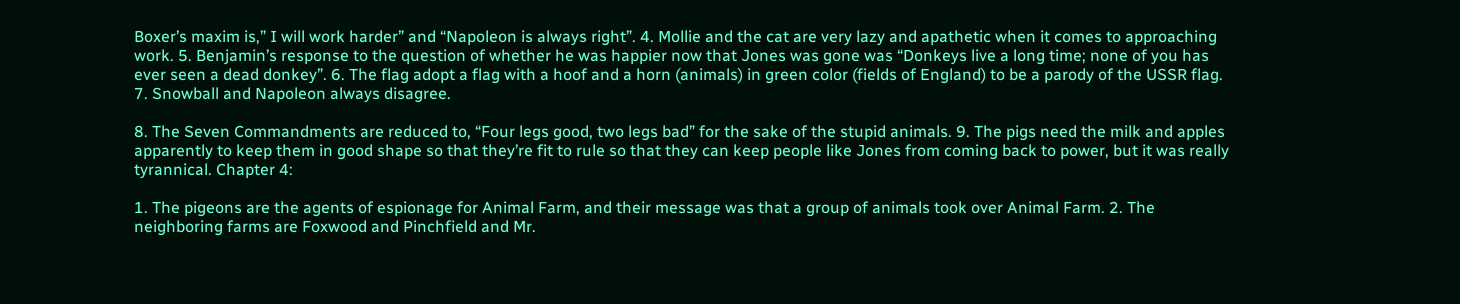Boxer’s maxim is,” I will work harder” and “Napoleon is always right”. 4. Mollie and the cat are very lazy and apathetic when it comes to approaching work. 5. Benjamin’s response to the question of whether he was happier now that Jones was gone was “Donkeys live a long time; none of you has ever seen a dead donkey”. 6. The flag adopt a flag with a hoof and a horn (animals) in green color (fields of England) to be a parody of the USSR flag. 7. Snowball and Napoleon always disagree.

8. The Seven Commandments are reduced to, “Four legs good, two legs bad” for the sake of the stupid animals. 9. The pigs need the milk and apples apparently to keep them in good shape so that they’re fit to rule so that they can keep people like Jones from coming back to power, but it was really tyrannical. Chapter 4:

1. The pigeons are the agents of espionage for Animal Farm, and their message was that a group of animals took over Animal Farm. 2. The neighboring farms are Foxwood and Pinchfield and Mr.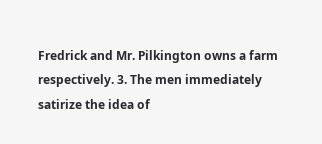Fredrick and Mr. Pilkington owns a farm respectively. 3. The men immediately satirize the idea of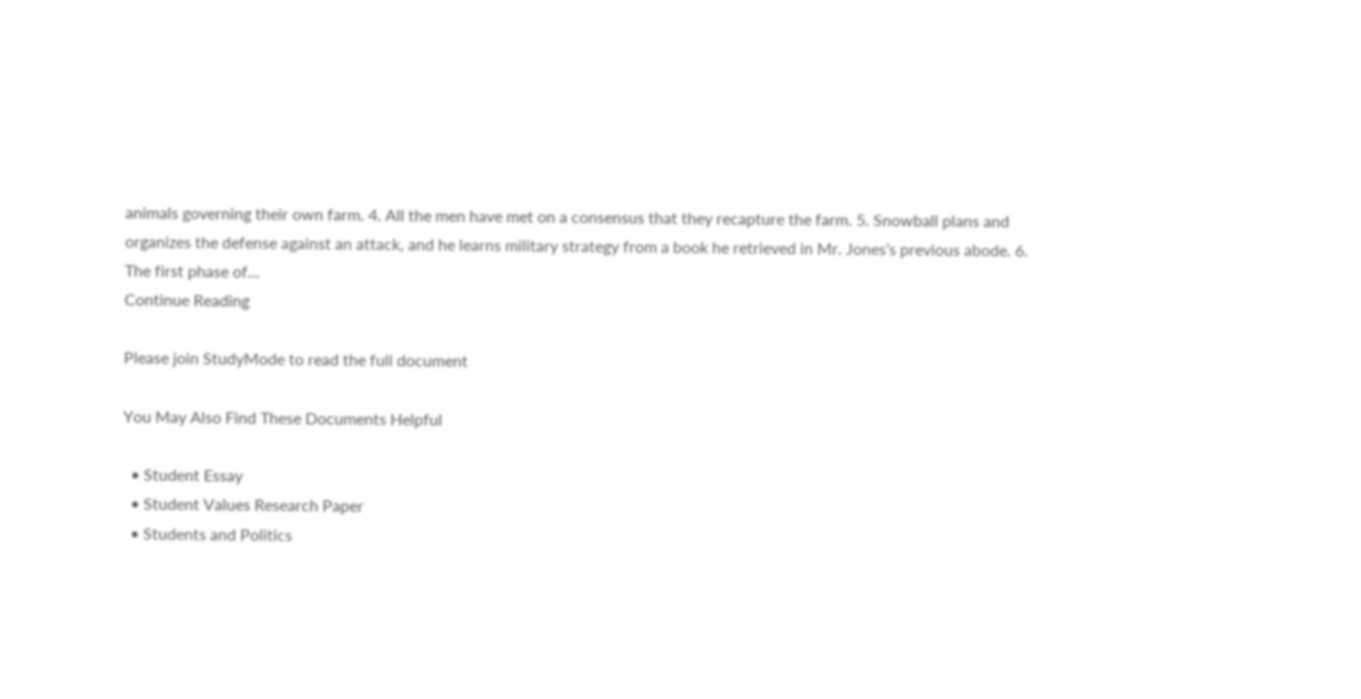animals governing their own farm. 4. All the men have met on a consensus that they recapture the farm. 5. Snowball plans and organizes the defense against an attack, and he learns military strategy from a book he retrieved in Mr. Jones’s previous abode. 6. The first phase of...
Continue Reading

Please join StudyMode to read the full document

You May Also Find These Documents Helpful

  • Student Essay
  • Student Values Research Paper
  • Students and Politics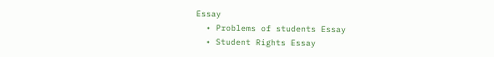Essay
  • Problems of students Essay
  • Student Rights Essay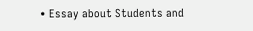• Essay about Students and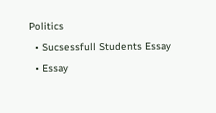Politics
  • Sucsessfull Students Essay
  • Essay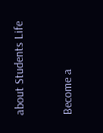about Students Life

Become a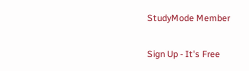StudyMode Member

Sign Up - It's Free